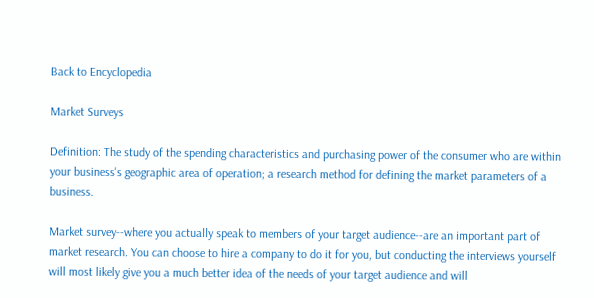Back to Encyclopedia

Market Surveys

Definition: The study of the spending characteristics and purchasing power of the consumer who are within your business's geographic area of operation; a research method for defining the market parameters of a business.

Market survey--where you actually speak to members of your target audience--are an important part of market research. You can choose to hire a company to do it for you, but conducting the interviews yourself will most likely give you a much better idea of the needs of your target audience and will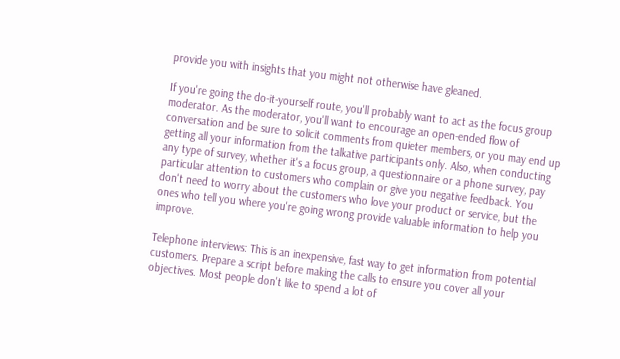provide you with insights that you might not otherwise have gleaned.

If you're going the do-it-yourself route, you'll probably want to act as the focus group moderator. As the moderator, you'll want to encourage an open-ended flow of conversation and be sure to solicit comments from quieter members, or you may end up getting all your information from the talkative participants only. Also, when conducting any type of survey, whether it's a focus group, a questionnaire or a phone survey, pay particular attention to customers who complain or give you negative feedback. You don't need to worry about the customers who love your product or service, but the ones who tell you where you're going wrong provide valuable information to help you improve.

Telephone interviews: This is an inexpensive, fast way to get information from potential customers. Prepare a script before making the calls to ensure you cover all your objectives. Most people don't like to spend a lot of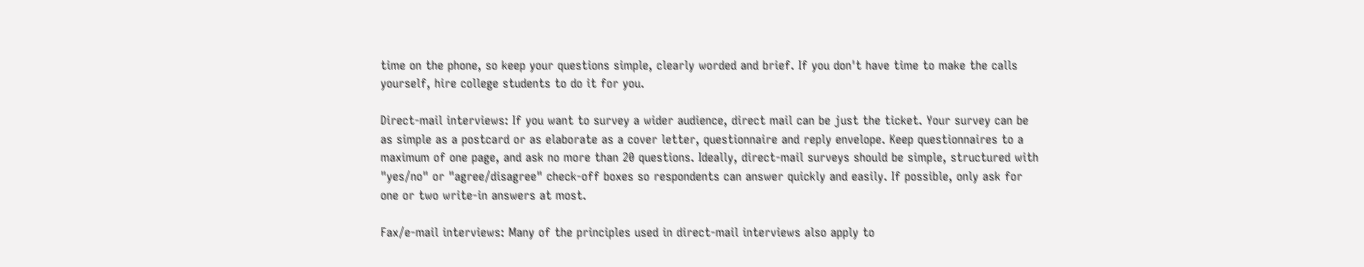time on the phone, so keep your questions simple, clearly worded and brief. If you don't have time to make the calls yourself, hire college students to do it for you.

Direct-mail interviews: If you want to survey a wider audience, direct mail can be just the ticket. Your survey can be as simple as a postcard or as elaborate as a cover letter, questionnaire and reply envelope. Keep questionnaires to a maximum of one page, and ask no more than 20 questions. Ideally, direct-mail surveys should be simple, structured with "yes/no" or "agree/disagree" check-off boxes so respondents can answer quickly and easily. If possible, only ask for one or two write-in answers at most.

Fax/e-mail interviews: Many of the principles used in direct-mail interviews also apply to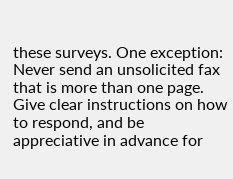these surveys. One exception: Never send an unsolicited fax that is more than one page. Give clear instructions on how to respond, and be appreciative in advance for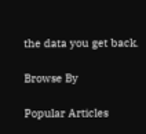the data you get back.

Browse By

Popular Articles